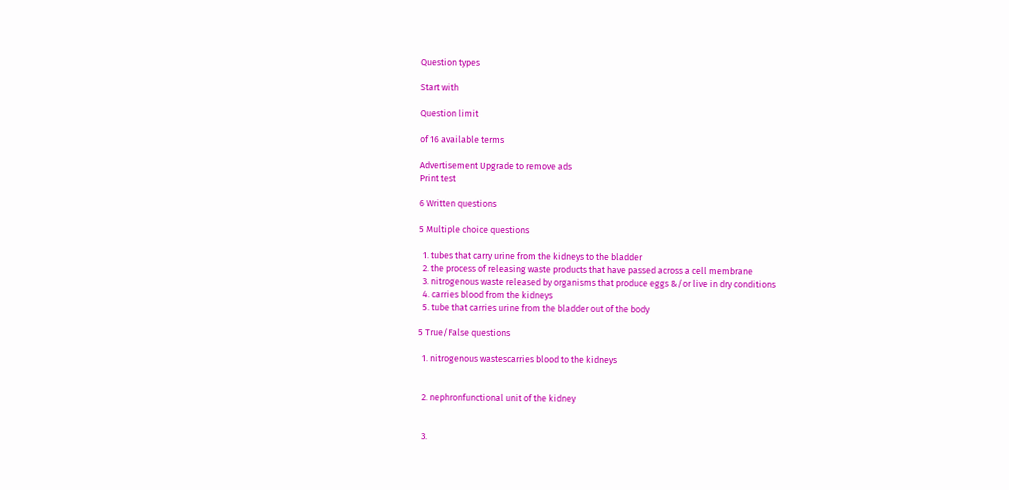Question types

Start with

Question limit

of 16 available terms

Advertisement Upgrade to remove ads
Print test

6 Written questions

5 Multiple choice questions

  1. tubes that carry urine from the kidneys to the bladder
  2. the process of releasing waste products that have passed across a cell membrane
  3. nitrogenous waste released by organisms that produce eggs &/or live in dry conditions
  4. carries blood from the kidneys
  5. tube that carries urine from the bladder out of the body

5 True/False questions

  1. nitrogenous wastescarries blood to the kidneys


  2. nephronfunctional unit of the kidney


  3.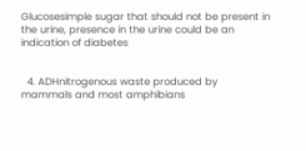Glucosesimple sugar that should not be present in the urine, presence in the urine could be an indication of diabetes


  4. ADHnitrogenous waste produced by mammals and most amphibians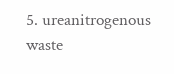5. ureanitrogenous waste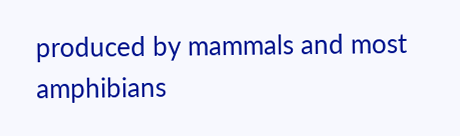produced by mammals and most amphibians